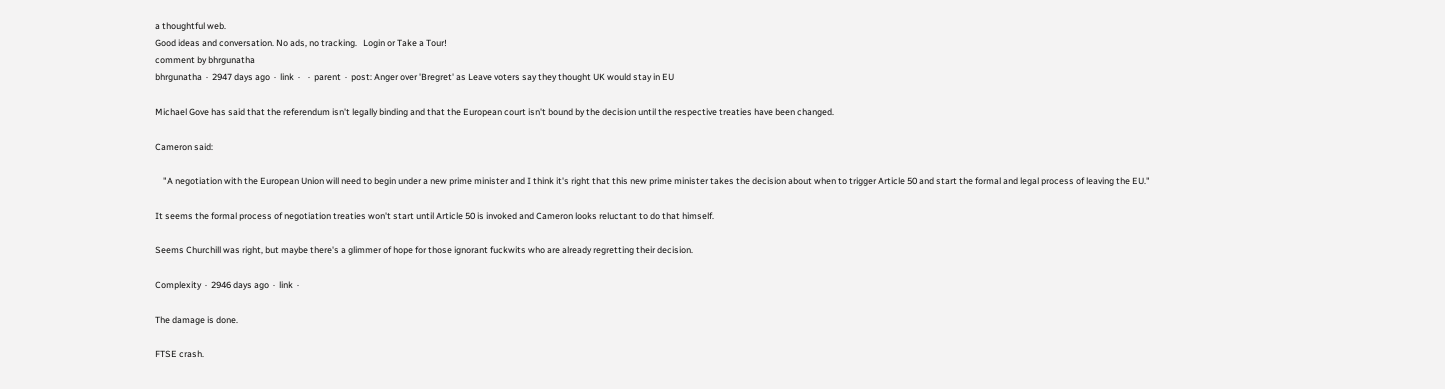a thoughtful web.
Good ideas and conversation. No ads, no tracking.   Login or Take a Tour!
comment by bhrgunatha
bhrgunatha  ·  2947 days ago  ·  link  ·    ·  parent  ·  post: Anger over 'Bregret' as Leave voters say they thought UK would stay in EU

Michael Gove has said that the referendum isn't legally binding and that the European court isn't bound by the decision until the respective treaties have been changed.

Cameron said:

    "A negotiation with the European Union will need to begin under a new prime minister and I think it's right that this new prime minister takes the decision about when to trigger Article 50 and start the formal and legal process of leaving the EU."

It seems the formal process of negotiation treaties won't start until Article 50 is invoked and Cameron looks reluctant to do that himself.

Seems Churchill was right, but maybe there's a glimmer of hope for those ignorant fuckwits who are already regretting their decision.

Complexity  ·  2946 days ago  ·  link  ·

The damage is done.

FTSE crash.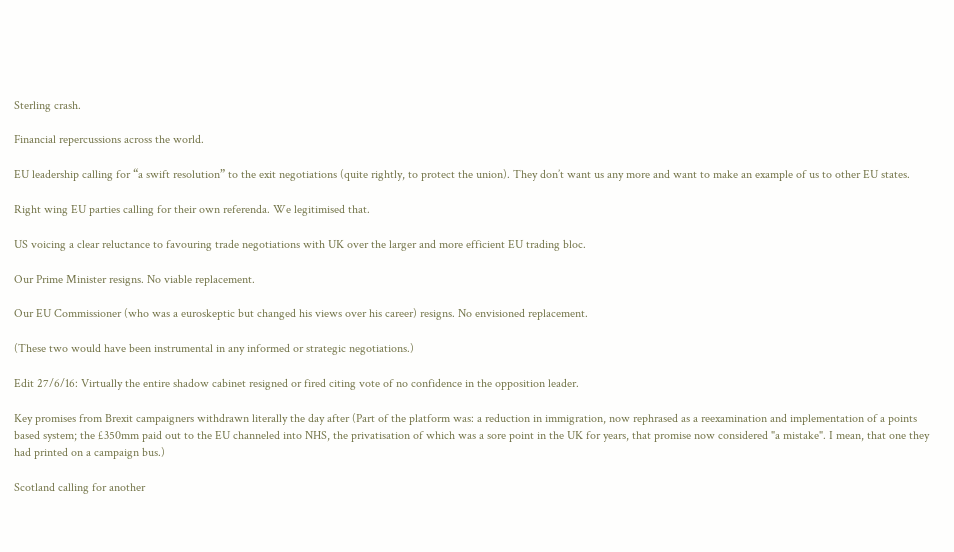Sterling crash.

Financial repercussions across the world.

EU leadership calling for “a swift resolution” to the exit negotiations (quite rightly, to protect the union). They don’t want us any more and want to make an example of us to other EU states.

Right wing EU parties calling for their own referenda. We legitimised that.

US voicing a clear reluctance to favouring trade negotiations with UK over the larger and more efficient EU trading bloc.

Our Prime Minister resigns. No viable replacement.

Our EU Commissioner (who was a euroskeptic but changed his views over his career) resigns. No envisioned replacement.

(These two would have been instrumental in any informed or strategic negotiations.)

Edit 27/6/16: Virtually the entire shadow cabinet resigned or fired citing vote of no confidence in the opposition leader.

Key promises from Brexit campaigners withdrawn literally the day after (Part of the platform was: a reduction in immigration, now rephrased as a reexamination and implementation of a points based system; the £350mm paid out to the EU channeled into NHS, the privatisation of which was a sore point in the UK for years, that promise now considered "a mistake". I mean, that one they had printed on a campaign bus.)

Scotland calling for another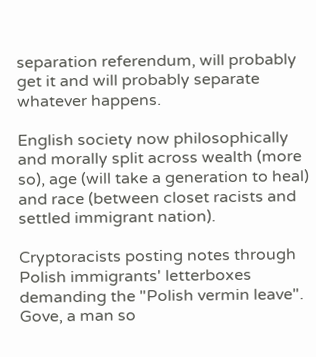separation referendum, will probably get it and will probably separate whatever happens.

English society now philosophically and morally split across wealth (more so), age (will take a generation to heal) and race (between closet racists and settled immigrant nation).

Cryptoracists posting notes through Polish immigrants' letterboxes demanding the "Polish vermin leave". Gove, a man so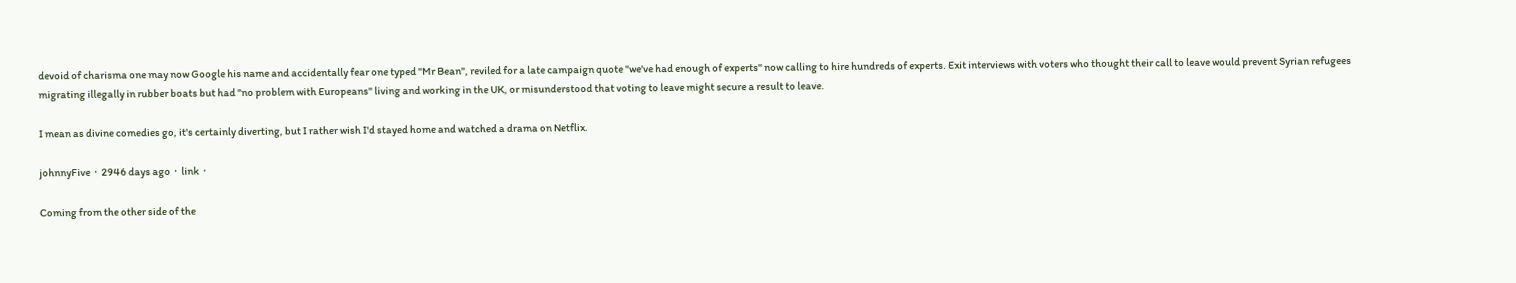devoid of charisma one may now Google his name and accidentally fear one typed "Mr Bean", reviled for a late campaign quote "we've had enough of experts" now calling to hire hundreds of experts. Exit interviews with voters who thought their call to leave would prevent Syrian refugees migrating illegally in rubber boats but had "no problem with Europeans" living and working in the UK, or misunderstood that voting to leave might secure a result to leave.

I mean as divine comedies go, it's certainly diverting, but I rather wish I'd stayed home and watched a drama on Netflix.

johnnyFive  ·  2946 days ago  ·  link  ·

Coming from the other side of the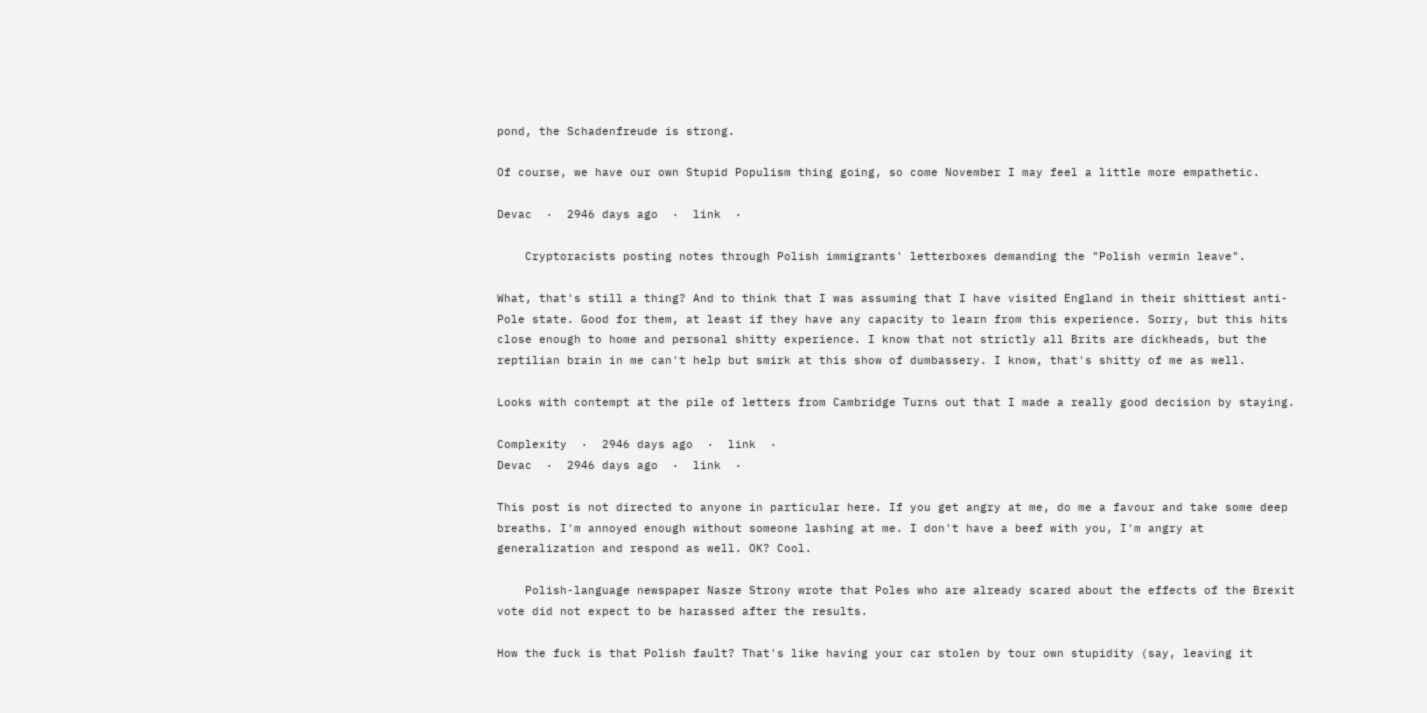pond, the Schadenfreude is strong.

Of course, we have our own Stupid Populism thing going, so come November I may feel a little more empathetic.

Devac  ·  2946 days ago  ·  link  ·

    Cryptoracists posting notes through Polish immigrants' letterboxes demanding the "Polish vermin leave".

What, that's still a thing? And to think that I was assuming that I have visited England in their shittiest anti-Pole state. Good for them, at least if they have any capacity to learn from this experience. Sorry, but this hits close enough to home and personal shitty experience. I know that not strictly all Brits are dickheads, but the reptilian brain in me can't help but smirk at this show of dumbassery. I know, that's shitty of me as well.

Looks with contempt at the pile of letters from Cambridge Turns out that I made a really good decision by staying.

Complexity  ·  2946 days ago  ·  link  ·
Devac  ·  2946 days ago  ·  link  ·

This post is not directed to anyone in particular here. If you get angry at me, do me a favour and take some deep breaths. I'm annoyed enough without someone lashing at me. I don't have a beef with you, I'm angry at generalization and respond as well. OK? Cool.

    Polish-language newspaper Nasze Strony wrote that Poles who are already scared about the effects of the Brexit vote did not expect to be harassed after the results.

How the fuck is that Polish fault? That's like having your car stolen by tour own stupidity (say, leaving it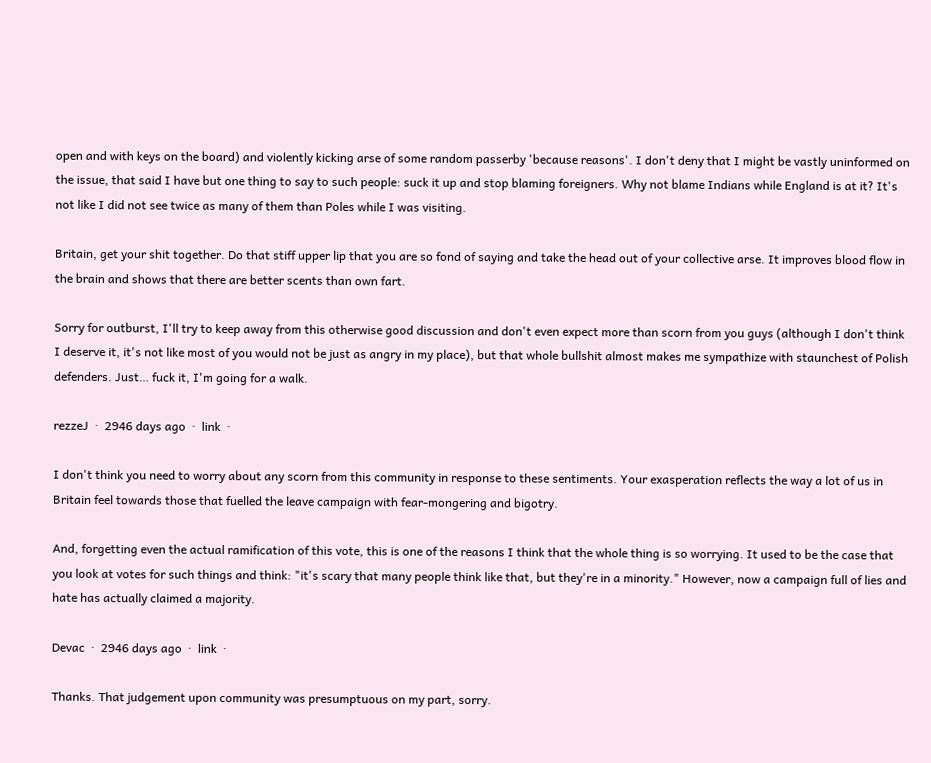open and with keys on the board) and violently kicking arse of some random passerby 'because reasons'. I don't deny that I might be vastly uninformed on the issue, that said I have but one thing to say to such people: suck it up and stop blaming foreigners. Why not blame Indians while England is at it? It's not like I did not see twice as many of them than Poles while I was visiting.

Britain, get your shit together. Do that stiff upper lip that you are so fond of saying and take the head out of your collective arse. It improves blood flow in the brain and shows that there are better scents than own fart.

Sorry for outburst, I'll try to keep away from this otherwise good discussion and don't even expect more than scorn from you guys (although I don't think I deserve it, it's not like most of you would not be just as angry in my place), but that whole bullshit almost makes me sympathize with staunchest of Polish defenders. Just… fuck it, I'm going for a walk.

rezzeJ  ·  2946 days ago  ·  link  ·

I don't think you need to worry about any scorn from this community in response to these sentiments. Your exasperation reflects the way a lot of us in Britain feel towards those that fuelled the leave campaign with fear-mongering and bigotry.

And, forgetting even the actual ramification of this vote, this is one of the reasons I think that the whole thing is so worrying. It used to be the case that you look at votes for such things and think: "it's scary that many people think like that, but they're in a minority." However, now a campaign full of lies and hate has actually claimed a majority.

Devac  ·  2946 days ago  ·  link  ·

Thanks. That judgement upon community was presumptuous on my part, sorry.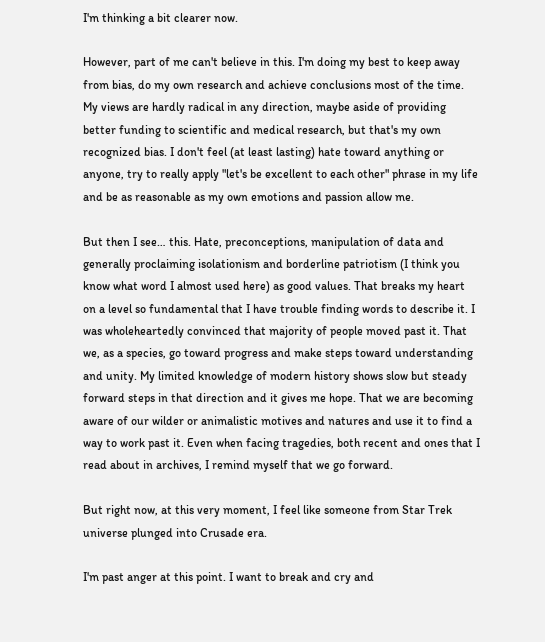I'm thinking a bit clearer now.

However, part of me can't believe in this. I'm doing my best to keep away from bias, do my own research and achieve conclusions most of the time. My views are hardly radical in any direction, maybe aside of providing better funding to scientific and medical research, but that's my own recognized bias. I don't feel (at least lasting) hate toward anything or anyone, try to really apply "let's be excellent to each other" phrase in my life and be as reasonable as my own emotions and passion allow me.

But then I see… this. Hate, preconceptions, manipulation of data and generally proclaiming isolationism and borderline patriotism (I think you know what word I almost used here) as good values. That breaks my heart on a level so fundamental that I have trouble finding words to describe it. I was wholeheartedly convinced that majority of people moved past it. That we, as a species, go toward progress and make steps toward understanding and unity. My limited knowledge of modern history shows slow but steady forward steps in that direction and it gives me hope. That we are becoming aware of our wilder or animalistic motives and natures and use it to find a way to work past it. Even when facing tragedies, both recent and ones that I read about in archives, I remind myself that we go forward.

But right now, at this very moment, I feel like someone from Star Trek universe plunged into Crusade era.

I'm past anger at this point. I want to break and cry and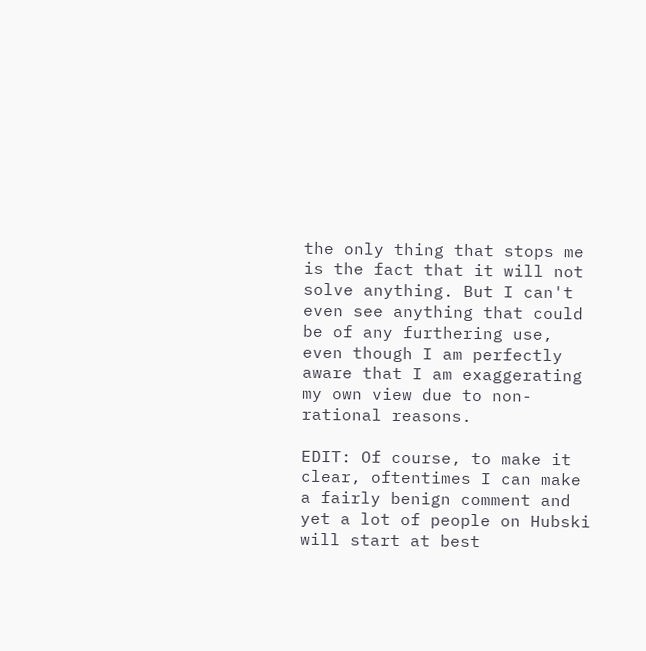the only thing that stops me is the fact that it will not solve anything. But I can't even see anything that could be of any furthering use, even though I am perfectly aware that I am exaggerating my own view due to non-rational reasons.

EDIT: Of course, to make it clear, oftentimes I can make a fairly benign comment and yet a lot of people on Hubski will start at best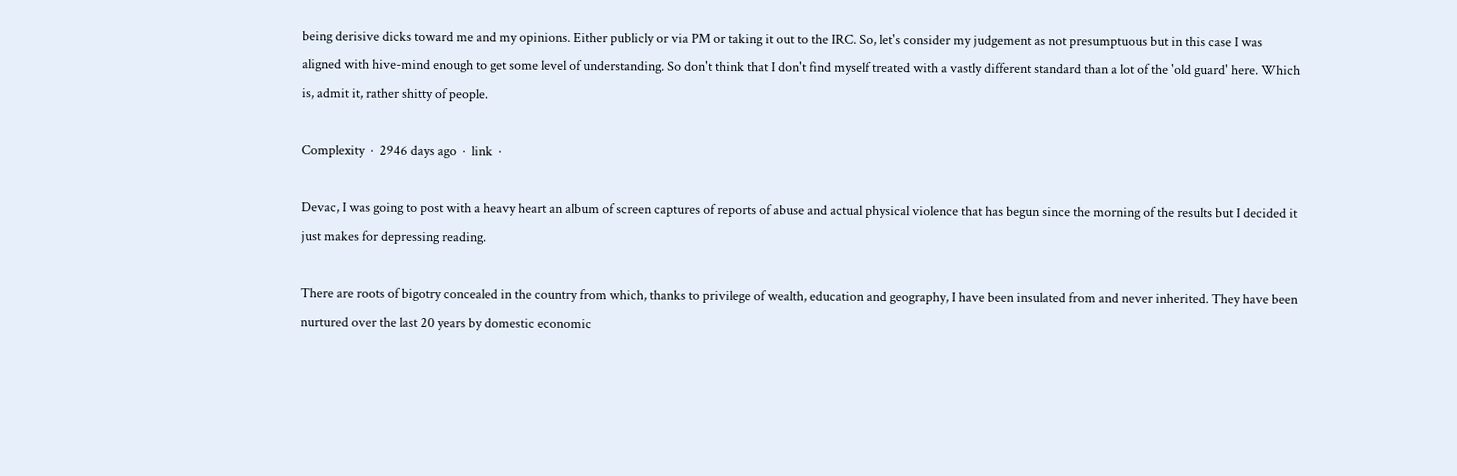being derisive dicks toward me and my opinions. Either publicly or via PM or taking it out to the IRC. So, let's consider my judgement as not presumptuous but in this case I was aligned with hive-mind enough to get some level of understanding. So don't think that I don't find myself treated with a vastly different standard than a lot of the 'old guard' here. Which is, admit it, rather shitty of people.

Complexity  ·  2946 days ago  ·  link  ·

Devac, I was going to post with a heavy heart an album of screen captures of reports of abuse and actual physical violence that has begun since the morning of the results but I decided it just makes for depressing reading.

There are roots of bigotry concealed in the country from which, thanks to privilege of wealth, education and geography, I have been insulated from and never inherited. They have been nurtured over the last 20 years by domestic economic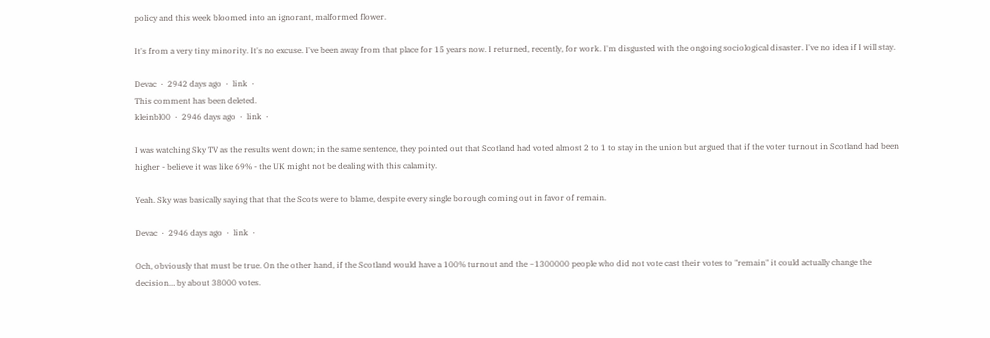policy and this week bloomed into an ignorant, malformed flower.

It's from a very tiny minority. It's no excuse. I've been away from that place for 15 years now. I returned, recently, for work. I'm disgusted with the ongoing sociological disaster. I've no idea if I will stay.

Devac  ·  2942 days ago  ·  link  ·
This comment has been deleted.
kleinbl00  ·  2946 days ago  ·  link  ·

I was watching Sky TV as the results went down; in the same sentence, they pointed out that Scotland had voted almost 2 to 1 to stay in the union but argued that if the voter turnout in Scotland had been higher - believe it was like 69% - the UK might not be dealing with this calamity.

Yeah. Sky was basically saying that that the Scots were to blame, despite every single borough coming out in favor of remain.

Devac  ·  2946 days ago  ·  link  ·

Och, obviously that must be true. On the other hand, if the Scotland would have a 100% turnout and the ~1300000 people who did not vote cast their votes to "remain" it could actually change the decision… by about 38000 votes.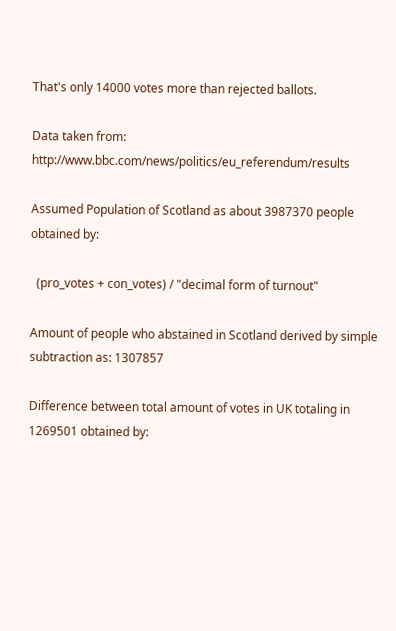That's only 14000 votes more than rejected ballots.

Data taken from: http://www.bbc.com/news/politics/eu_referendum/results

Assumed Population of Scotland as about 3987370 people obtained by:

  (pro_votes + con_votes) / "decimal form of turnout"

Amount of people who abstained in Scotland derived by simple subtraction as: 1307857

Difference between total amount of votes in UK totaling in 1269501 obtained by: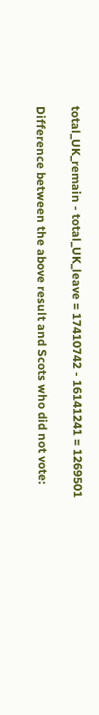total_UK_remain - total_UK_leave = 17410742 - 16141241 = 1269501

Difference between the above result and Scots who did not vote: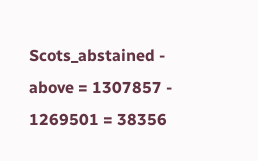Scots_abstained - above = 1307857 - 1269501 = 38356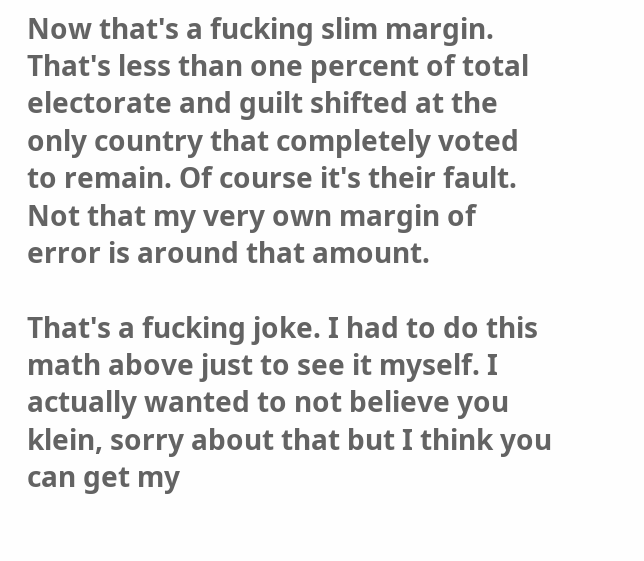Now that's a fucking slim margin. That's less than one percent of total electorate and guilt shifted at the only country that completely voted to remain. Of course it's their fault. Not that my very own margin of error is around that amount.

That's a fucking joke. I had to do this math above just to see it myself. I actually wanted to not believe you klein, sorry about that but I think you can get my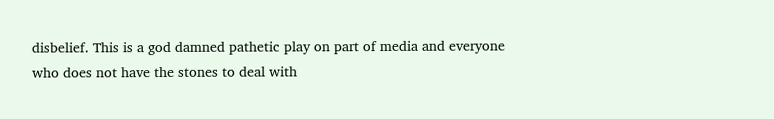disbelief. This is a god damned pathetic play on part of media and everyone who does not have the stones to deal with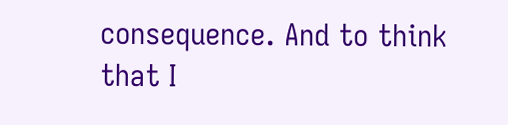consequence. And to think that I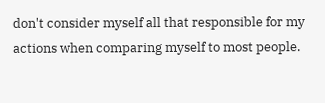don't consider myself all that responsible for my actions when comparing myself to most people.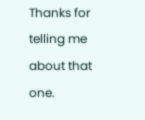Thanks for telling me about that one.